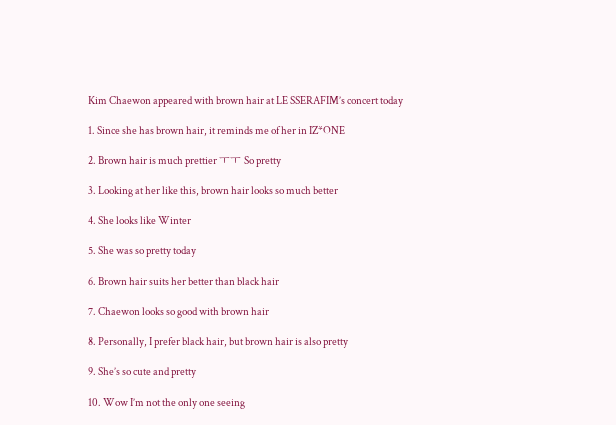Kim Chaewon appeared with brown hair at LE SSERAFIM’s concert today

1. Since she has brown hair, it reminds me of her in IZ*ONE

2. Brown hair is much prettier ㅜㅜ So pretty

3. Looking at her like this, brown hair looks so much better

4. She looks like Winter

5. She was so pretty today

6. Brown hair suits her better than black hair

7. Chaewon looks so good with brown hair

8. Personally, I prefer black hair, but brown hair is also pretty

9. She’s so cute and pretty

10. Wow I’m not the only one seeing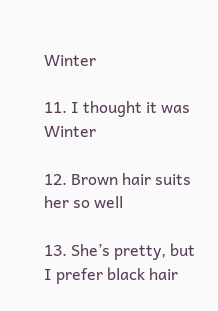Winter

11. I thought it was Winter

12. Brown hair suits her so well

13. She’s pretty, but I prefer black hair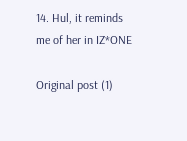14. Hul, it reminds me of her in IZ*ONE

Original post (1)